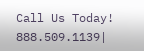Call Us Today! 888.509.1139|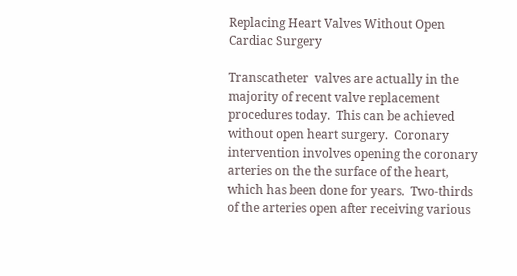Replacing Heart Valves Without Open Cardiac Surgery

Transcatheter  valves are actually in the majority of recent valve replacement procedures today.  This can be achieved without open heart surgery.  Coronary intervention involves opening the coronary arteries on the the surface of the heart, which has been done for years.  Two-thirds of the arteries open after receiving various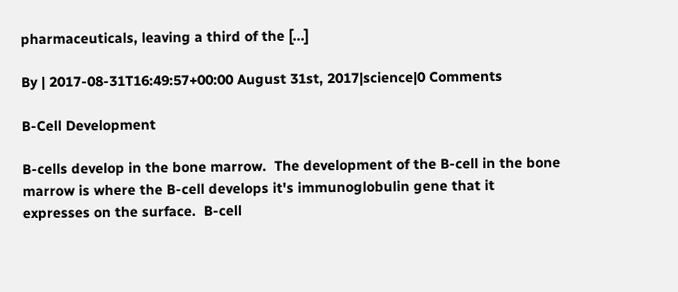pharmaceuticals, leaving a third of the [...]

By | 2017-08-31T16:49:57+00:00 August 31st, 2017|science|0 Comments

B-Cell Development

B-cells develop in the bone marrow.  The development of the B-cell in the bone marrow is where the B-cell develops it's immunoglobulin gene that it expresses on the surface.  B-cell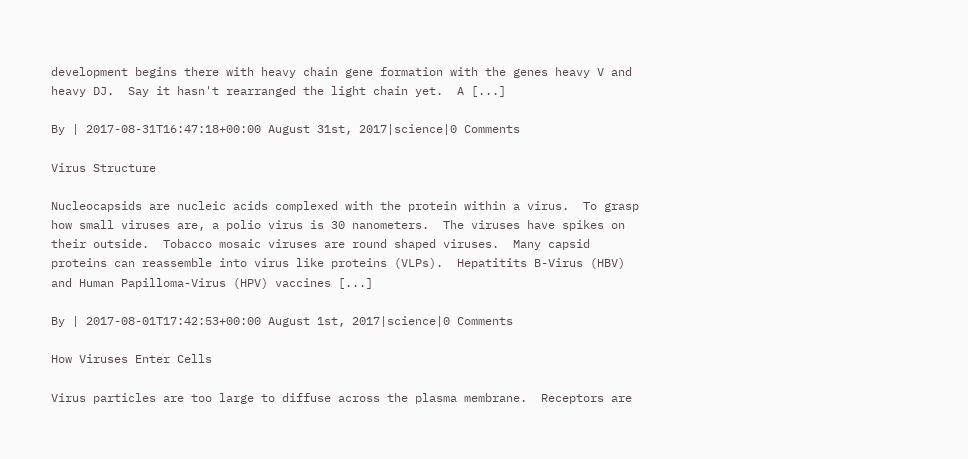development begins there with heavy chain gene formation with the genes heavy V and heavy DJ.  Say it hasn't rearranged the light chain yet.  A [...]

By | 2017-08-31T16:47:18+00:00 August 31st, 2017|science|0 Comments

Virus Structure

Nucleocapsids are nucleic acids complexed with the protein within a virus.  To grasp how small viruses are, a polio virus is 30 nanometers.  The viruses have spikes on their outside.  Tobacco mosaic viruses are round shaped viruses.  Many capsid proteins can reassemble into virus like proteins (VLPs).  Hepatitits B-Virus (HBV) and Human Papilloma-Virus (HPV) vaccines [...]

By | 2017-08-01T17:42:53+00:00 August 1st, 2017|science|0 Comments

How Viruses Enter Cells

Virus particles are too large to diffuse across the plasma membrane.  Receptors are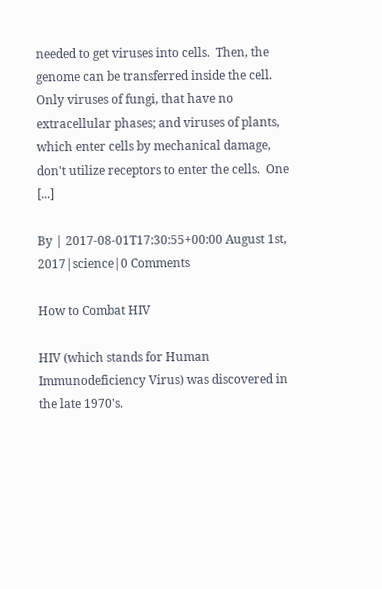needed to get viruses into cells.  Then, the genome can be transferred inside the cell. Only viruses of fungi, that have no extracellular phases; and viruses of plants, which enter cells by mechanical damage, don't utilize receptors to enter the cells.  One [...]

By | 2017-08-01T17:30:55+00:00 August 1st, 2017|science|0 Comments

How to Combat HIV

HIV (which stands for Human Immunodeficiency Virus) was discovered in the late 1970's.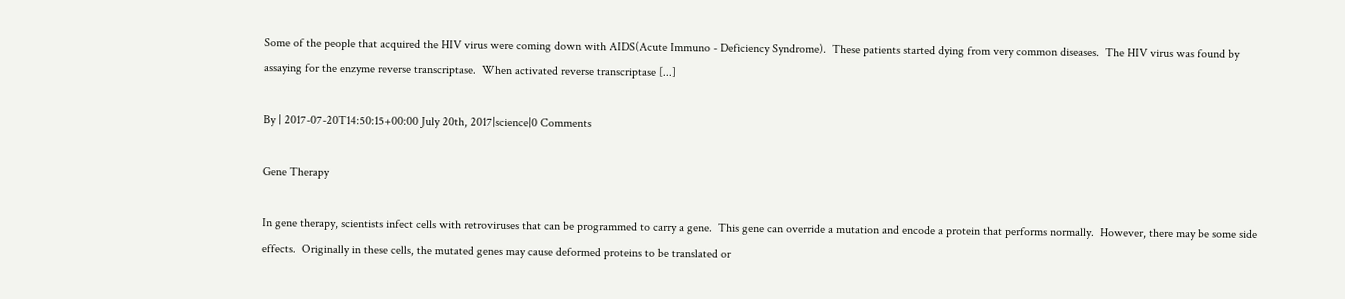Some of the people that acquired the HIV virus were coming down with AIDS(Acute Immuno - Deficiency Syndrome).  These patients started dying from very common diseases.  The HIV virus was found by assaying for the enzyme reverse transcriptase.  When activated reverse transcriptase [...]

By | 2017-07-20T14:50:15+00:00 July 20th, 2017|science|0 Comments

Gene Therapy

In gene therapy, scientists infect cells with retroviruses that can be programmed to carry a gene.  This gene can override a mutation and encode a protein that performs normally.  However, there may be some side effects.  Originally in these cells, the mutated genes may cause deformed proteins to be translated or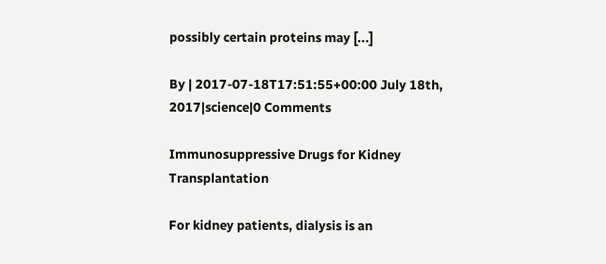possibly certain proteins may [...]

By | 2017-07-18T17:51:55+00:00 July 18th, 2017|science|0 Comments

Immunosuppressive Drugs for Kidney Transplantation

For kidney patients, dialysis is an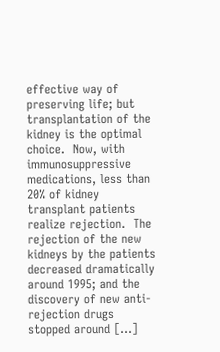effective way of preserving life; but transplantation of the kidney is the optimal choice.  Now, with immunosuppressive medications, less than 20% of kidney transplant patients realize rejection.  The rejection of the new kidneys by the patients decreased dramatically around 1995; and the discovery of new anti-rejection drugs stopped around [...]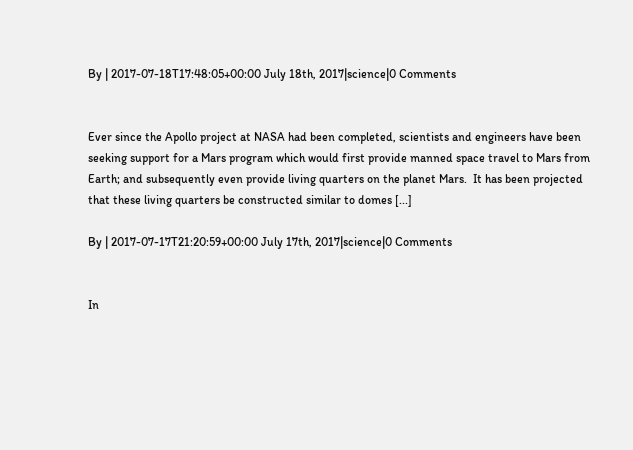By | 2017-07-18T17:48:05+00:00 July 18th, 2017|science|0 Comments


Ever since the Apollo project at NASA had been completed, scientists and engineers have been seeking support for a Mars program which would first provide manned space travel to Mars from Earth; and subsequently even provide living quarters on the planet Mars.  It has been projected that these living quarters be constructed similar to domes [...]

By | 2017-07-17T21:20:59+00:00 July 17th, 2017|science|0 Comments


In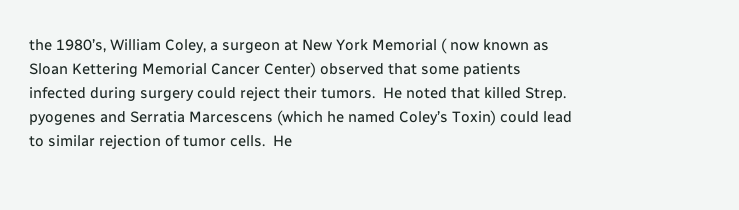the 1980’s, William Coley, a surgeon at New York Memorial ( now known as Sloan Kettering Memorial Cancer Center) observed that some patients infected during surgery could reject their tumors.  He noted that killed Strep. pyogenes and Serratia Marcescens (which he named Coley’s Toxin) could lead to similar rejection of tumor cells.  He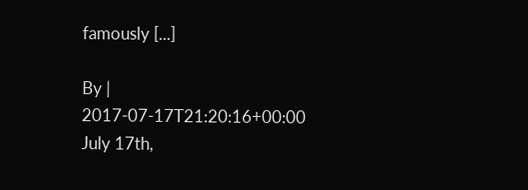famously [...]

By | 2017-07-17T21:20:16+00:00 July 17th,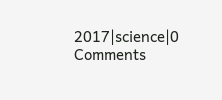2017|science|0 Comments